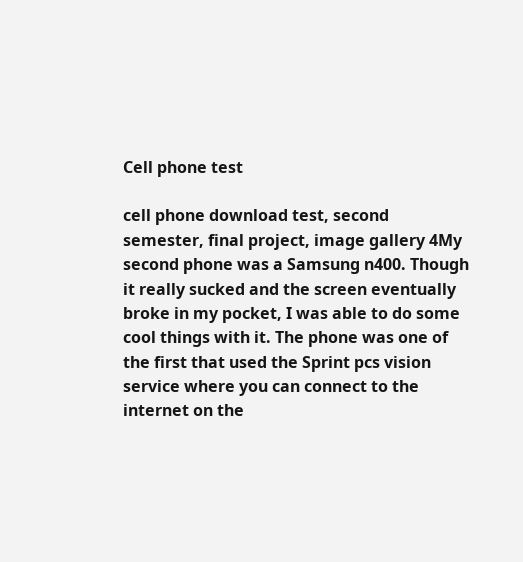Cell phone test

cell phone download test, second semester, final project, image gallery 4My second phone was a Samsung n400. Though it really sucked and the screen eventually broke in my pocket, I was able to do some cool things with it. The phone was one of the first that used the Sprint pcs vision service where you can connect to the internet on the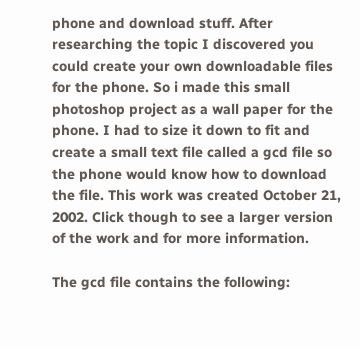phone and download stuff. After researching the topic I discovered you could create your own downloadable files for the phone. So i made this small photoshop project as a wall paper for the phone. I had to size it down to fit and create a small text file called a gcd file so the phone would know how to download the file. This work was created October 21, 2002. Click though to see a larger version of the work and for more information.

The gcd file contains the following: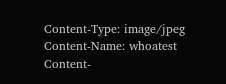Content-Type: image/jpeg
Content-Name: whoatest
Content-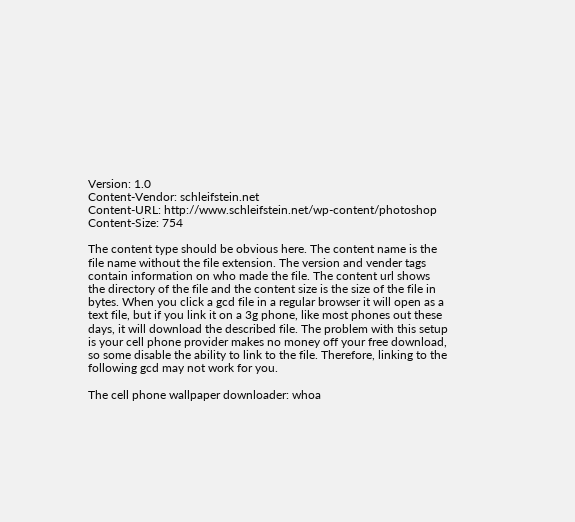Version: 1.0
Content-Vendor: schleifstein.net
Content-URL: http://www.schleifstein.net/wp-content/photoshop
Content-Size: 754

The content type should be obvious here. The content name is the file name without the file extension. The version and vender tags contain information on who made the file. The content url shows the directory of the file and the content size is the size of the file in bytes. When you click a gcd file in a regular browser it will open as a text file, but if you link it on a 3g phone, like most phones out these days, it will download the described file. The problem with this setup is your cell phone provider makes no money off your free download, so some disable the ability to link to the file. Therefore, linking to the following gcd may not work for you.

The cell phone wallpaper downloader: whoa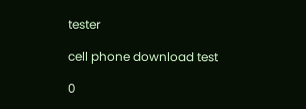tester

cell phone download test

0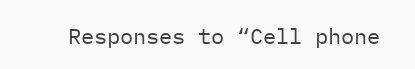Responses to “Cell phone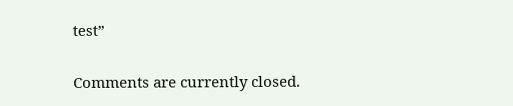test”

Comments are currently closed.